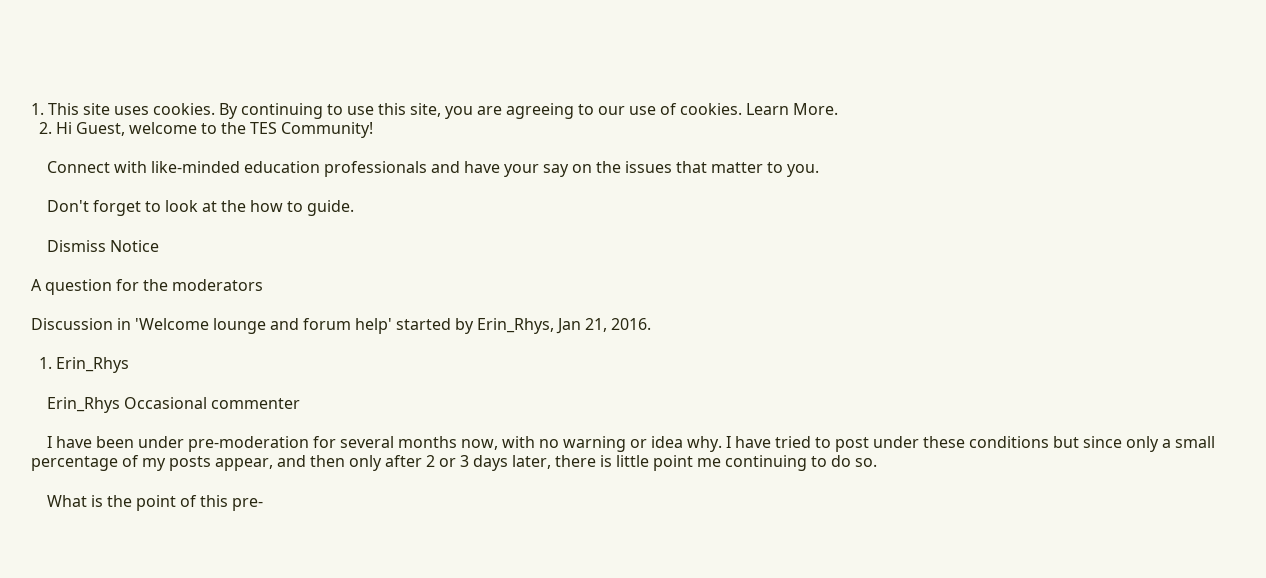1. This site uses cookies. By continuing to use this site, you are agreeing to our use of cookies. Learn More.
  2. Hi Guest, welcome to the TES Community!

    Connect with like-minded education professionals and have your say on the issues that matter to you.

    Don't forget to look at the how to guide.

    Dismiss Notice

A question for the moderators

Discussion in 'Welcome lounge and forum help' started by Erin_Rhys, Jan 21, 2016.

  1. Erin_Rhys

    Erin_Rhys Occasional commenter

    I have been under pre-moderation for several months now, with no warning or idea why. I have tried to post under these conditions but since only a small percentage of my posts appear, and then only after 2 or 3 days later, there is little point me continuing to do so.

    What is the point of this pre-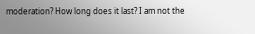moderation? How long does it last? I am not the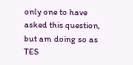only one to have asked this question, but am doing so as TES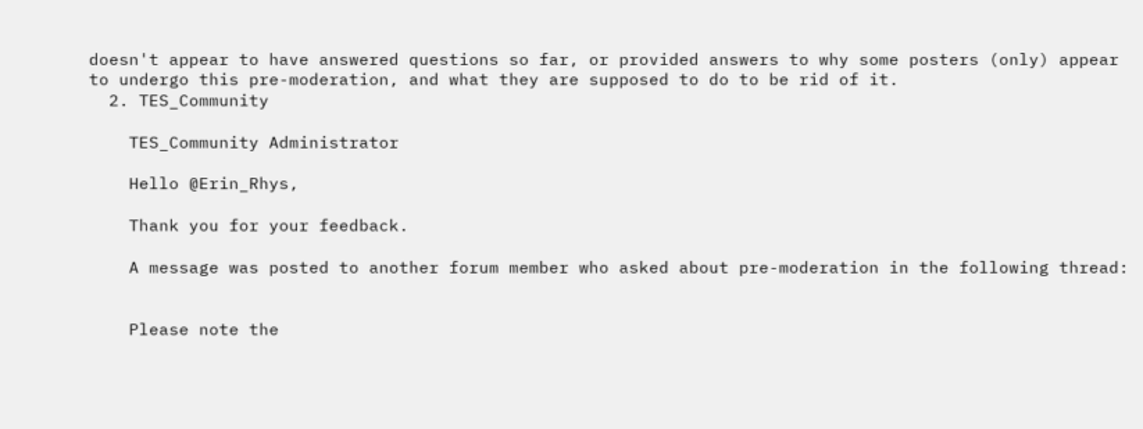doesn't appear to have answered questions so far, or provided answers to why some posters (only) appear to undergo this pre-moderation, and what they are supposed to do to be rid of it.
  2. TES_Community

    TES_Community Administrator

    Hello @Erin_Rhys,

    Thank you for your feedback.

    A message was posted to another forum member who asked about pre-moderation in the following thread:


    Please note the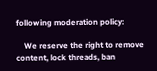following moderation policy:

    We reserve the right to remove content, lock threads, ban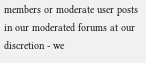members or moderate user posts in our moderated forums at our discretion - we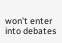won't enter into debates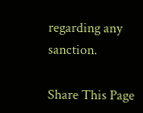regarding any sanction.

Share This Page